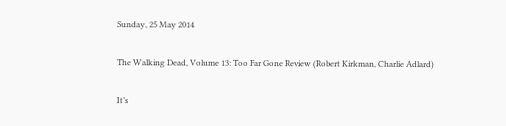Sunday, 25 May 2014

The Walking Dead, Volume 13: Too Far Gone Review (Robert Kirkman, Charlie Adlard)

It’s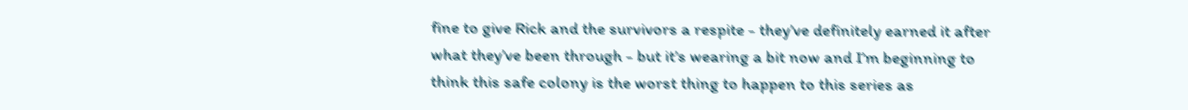fine to give Rick and the survivors a respite - they’ve definitely earned it after what they’ve been through - but it’s wearing a bit now and I’m beginning to think this safe colony is the worst thing to happen to this series as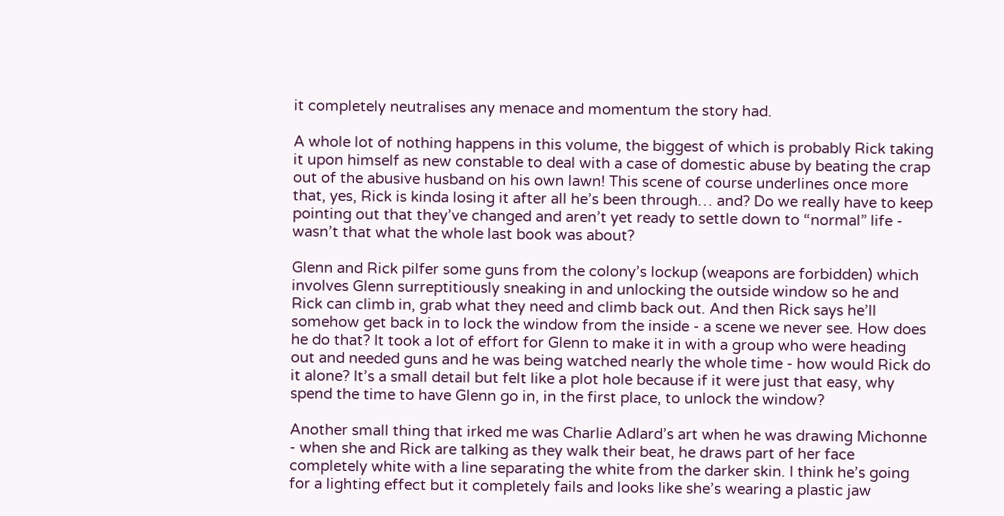it completely neutralises any menace and momentum the story had.

A whole lot of nothing happens in this volume, the biggest of which is probably Rick taking it upon himself as new constable to deal with a case of domestic abuse by beating the crap out of the abusive husband on his own lawn! This scene of course underlines once more that, yes, Rick is kinda losing it after all he’s been through… and? Do we really have to keep pointing out that they’ve changed and aren’t yet ready to settle down to “normal” life - wasn’t that what the whole last book was about?

Glenn and Rick pilfer some guns from the colony’s lockup (weapons are forbidden) which involves Glenn surreptitiously sneaking in and unlocking the outside window so he and Rick can climb in, grab what they need and climb back out. And then Rick says he’ll somehow get back in to lock the window from the inside - a scene we never see. How does he do that? It took a lot of effort for Glenn to make it in with a group who were heading out and needed guns and he was being watched nearly the whole time - how would Rick do it alone? It’s a small detail but felt like a plot hole because if it were just that easy, why spend the time to have Glenn go in, in the first place, to unlock the window?

Another small thing that irked me was Charlie Adlard’s art when he was drawing Michonne - when she and Rick are talking as they walk their beat, he draws part of her face completely white with a line separating the white from the darker skin. I think he’s going for a lighting effect but it completely fails and looks like she’s wearing a plastic jaw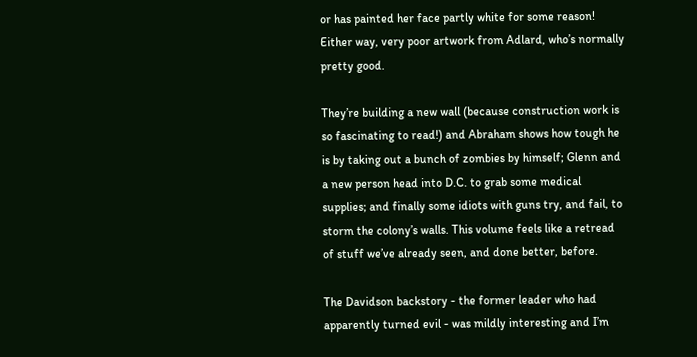or has painted her face partly white for some reason! Either way, very poor artwork from Adlard, who’s normally pretty good.

They’re building a new wall (because construction work is so fascinating to read!) and Abraham shows how tough he is by taking out a bunch of zombies by himself; Glenn and a new person head into D.C. to grab some medical supplies; and finally some idiots with guns try, and fail, to storm the colony’s walls. This volume feels like a retread of stuff we’ve already seen, and done better, before.

The Davidson backstory - the former leader who had apparently turned evil - was mildly interesting and I’m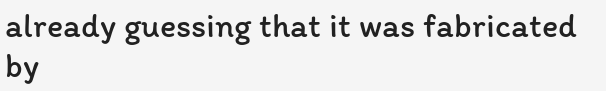already guessing that it was fabricated by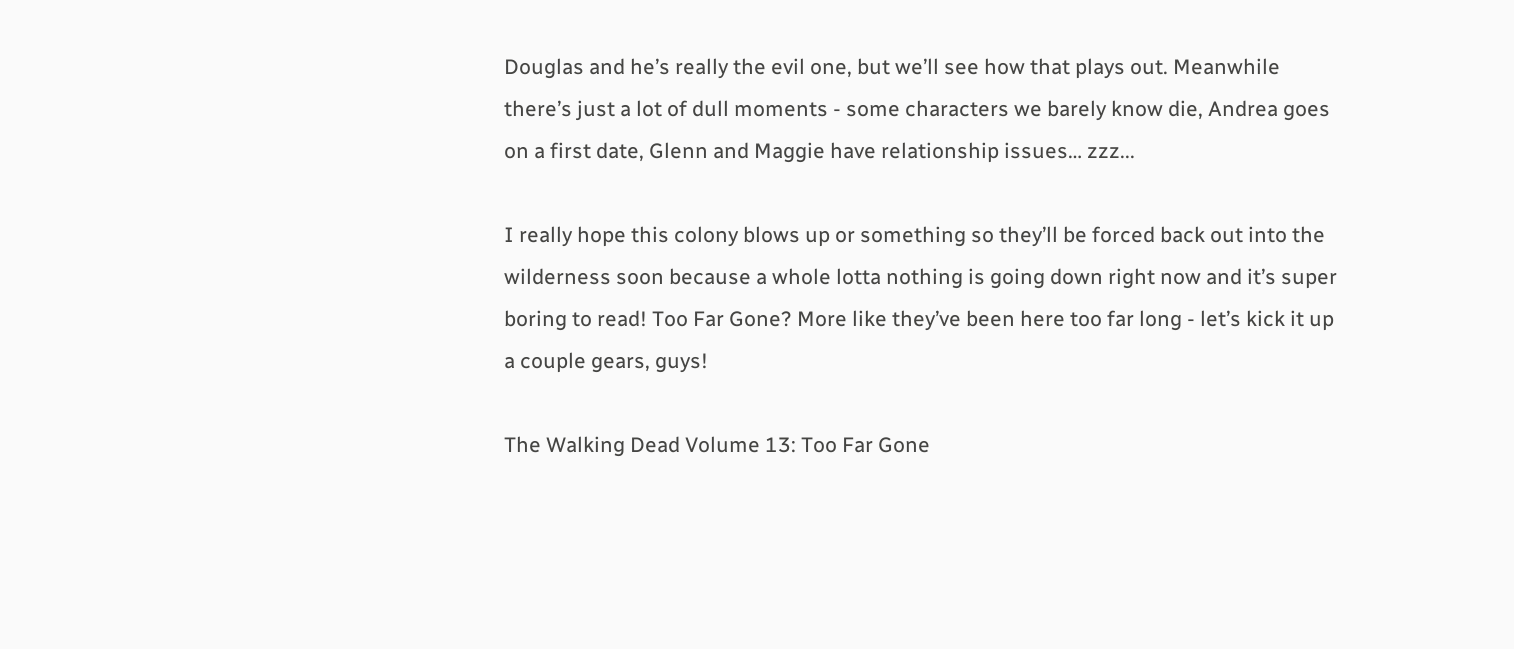Douglas and he’s really the evil one, but we’ll see how that plays out. Meanwhile there’s just a lot of dull moments - some characters we barely know die, Andrea goes on a first date, Glenn and Maggie have relationship issues… zzz...

I really hope this colony blows up or something so they’ll be forced back out into the wilderness soon because a whole lotta nothing is going down right now and it’s super boring to read! Too Far Gone? More like they’ve been here too far long - let’s kick it up a couple gears, guys!

The Walking Dead Volume 13: Too Far Gone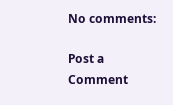No comments:

Post a Comment